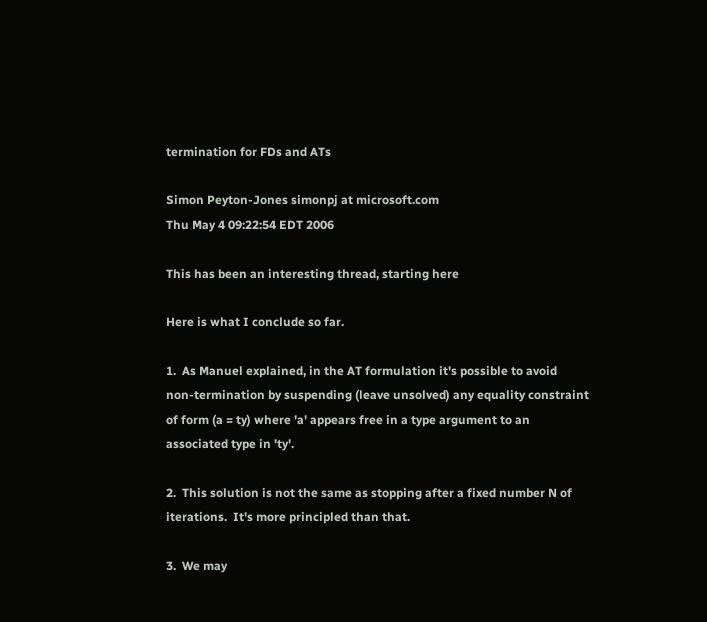termination for FDs and ATs

Simon Peyton-Jones simonpj at microsoft.com
Thu May 4 09:22:54 EDT 2006

This has been an interesting thread, starting here

Here is what I conclude so far.

1.  As Manuel explained, in the AT formulation it's possible to avoid
non-termination by suspending (leave unsolved) any equality constraint
of form (a = ty) where 'a' appears free in a type argument to an
associated type in 'ty'.

2.  This solution is not the same as stopping after a fixed number N of
iterations.  It's more principled than that.

3.  We may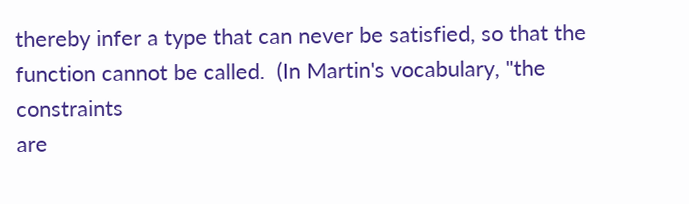thereby infer a type that can never be satisfied, so that the
function cannot be called.  (In Martin's vocabulary, "the constraints
are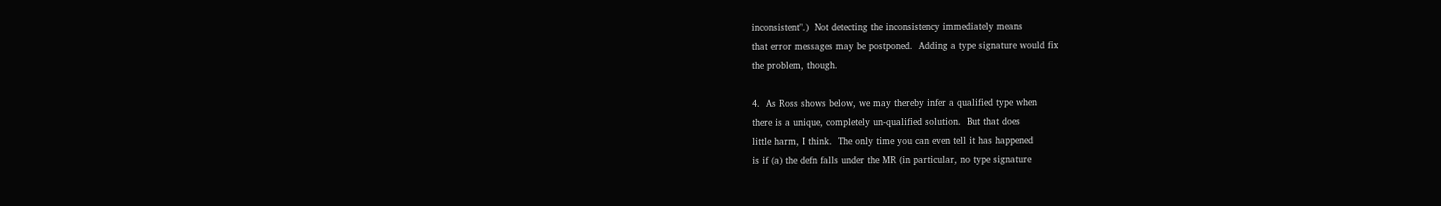inconsistent".)  Not detecting the inconsistency immediately means
that error messages may be postponed.  Adding a type signature would fix
the problem, though.

4.  As Ross shows below, we may thereby infer a qualified type when
there is a unique, completely un-qualified solution.  But that does
little harm, I think.  The only time you can even tell it has happened
is if (a) the defn falls under the MR (in particular, no type signature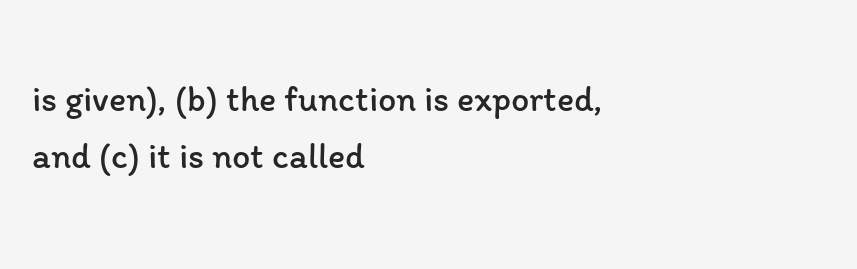is given), (b) the function is exported, and (c) it is not called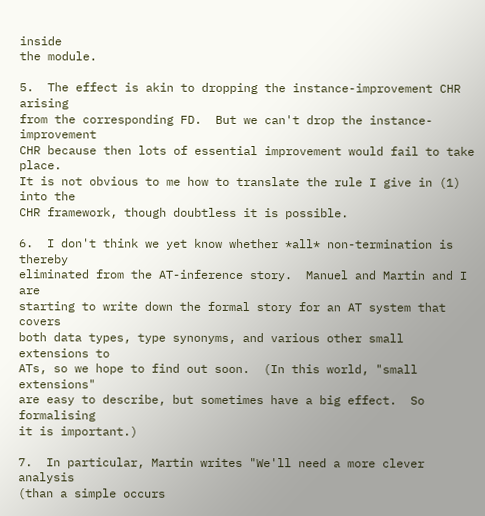inside
the module.

5.  The effect is akin to dropping the instance-improvement CHR arising
from the corresponding FD.  But we can't drop the instance-improvement
CHR because then lots of essential improvement would fail to take place.
It is not obvious to me how to translate the rule I give in (1) into the
CHR framework, though doubtless it is possible.

6.  I don't think we yet know whether *all* non-termination is thereby
eliminated from the AT-inference story.  Manuel and Martin and I are
starting to write down the formal story for an AT system that covers
both data types, type synonyms, and various other small extensions to
ATs, so we hope to find out soon.  (In this world, "small extensions"
are easy to describe, but sometimes have a big effect.  So formalising
it is important.)

7.  In particular, Martin writes "We'll need a more clever analysis
(than a simple occurs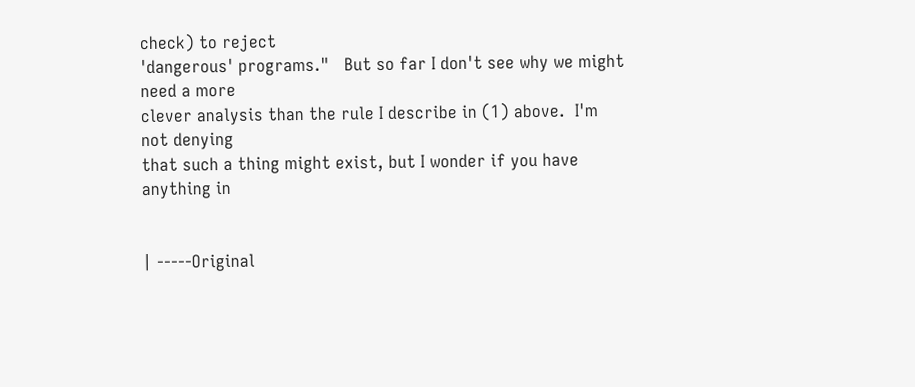check) to reject
'dangerous' programs."   But so far I don't see why we might need a more
clever analysis than the rule I describe in (1) above.  I'm not denying
that such a thing might exist, but I wonder if you have anything in


| -----Original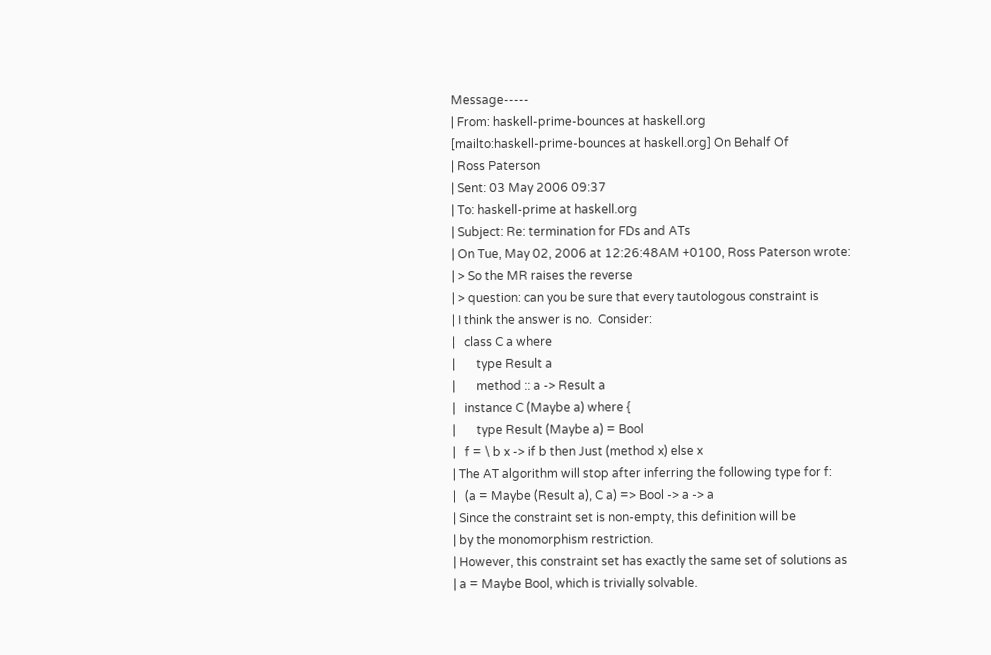Message-----
| From: haskell-prime-bounces at haskell.org
[mailto:haskell-prime-bounces at haskell.org] On Behalf Of
| Ross Paterson
| Sent: 03 May 2006 09:37
| To: haskell-prime at haskell.org
| Subject: Re: termination for FDs and ATs
| On Tue, May 02, 2006 at 12:26:48AM +0100, Ross Paterson wrote:
| > So the MR raises the reverse
| > question: can you be sure that every tautologous constraint is
| I think the answer is no.  Consider:
|   class C a where
|       type Result a
|       method :: a -> Result a
|   instance C (Maybe a) where {
|       type Result (Maybe a) = Bool
|   f = \ b x -> if b then Just (method x) else x
| The AT algorithm will stop after inferring the following type for f:
|   (a = Maybe (Result a), C a) => Bool -> a -> a
| Since the constraint set is non-empty, this definition will be
| by the monomorphism restriction.
| However, this constraint set has exactly the same set of solutions as
| a = Maybe Bool, which is trivially solvable.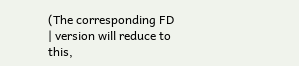(The corresponding FD
| version will reduce to this,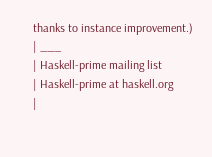thanks to instance improvement.)
| ___
| Haskell-prime mailing list
| Haskell-prime at haskell.org
|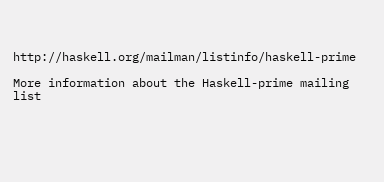http://haskell.org/mailman/listinfo/haskell-prime

More information about the Haskell-prime mailing list